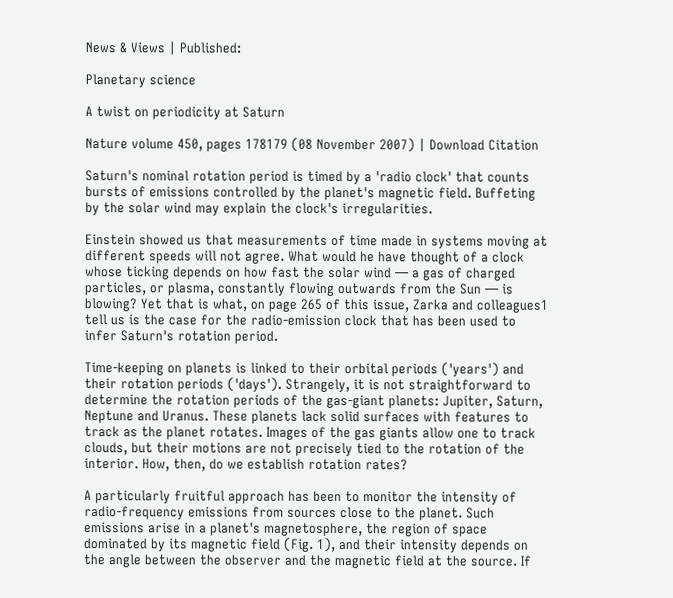News & Views | Published:

Planetary science

A twist on periodicity at Saturn

Nature volume 450, pages 178179 (08 November 2007) | Download Citation

Saturn's nominal rotation period is timed by a 'radio clock' that counts bursts of emissions controlled by the planet's magnetic field. Buffeting by the solar wind may explain the clock's irregularities.

Einstein showed us that measurements of time made in systems moving at different speeds will not agree. What would he have thought of a clock whose ticking depends on how fast the solar wind — a gas of charged particles, or plasma, constantly flowing outwards from the Sun — is blowing? Yet that is what, on page 265 of this issue, Zarka and colleagues1 tell us is the case for the radio-emission clock that has been used to infer Saturn's rotation period.

Time-keeping on planets is linked to their orbital periods ('years') and their rotation periods ('days'). Strangely, it is not straightforward to determine the rotation periods of the gas-giant planets: Jupiter, Saturn, Neptune and Uranus. These planets lack solid surfaces with features to track as the planet rotates. Images of the gas giants allow one to track clouds, but their motions are not precisely tied to the rotation of the interior. How, then, do we establish rotation rates?

A particularly fruitful approach has been to monitor the intensity of radio-frequency emissions from sources close to the planet. Such emissions arise in a planet's magnetosphere, the region of space dominated by its magnetic field (Fig. 1), and their intensity depends on the angle between the observer and the magnetic field at the source. If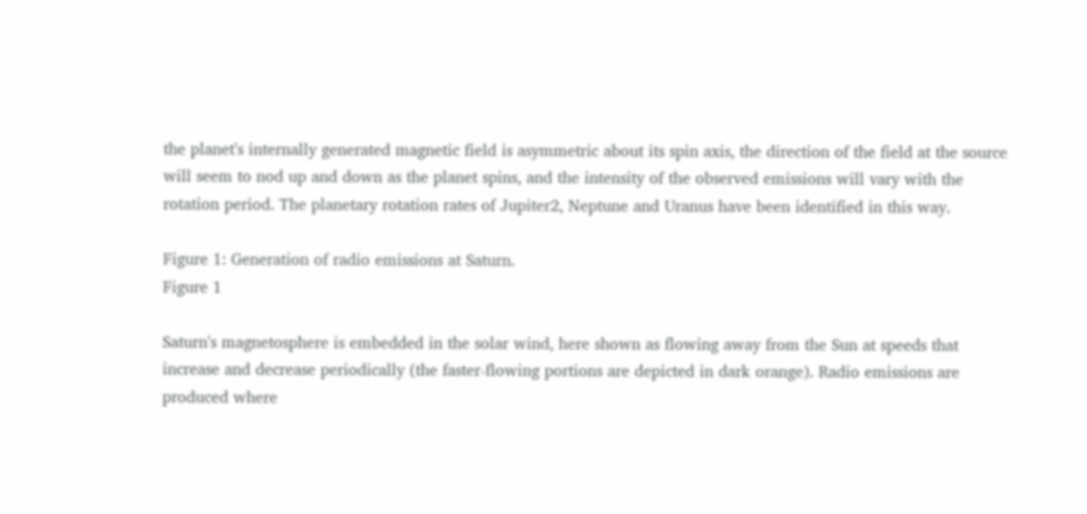the planet's internally generated magnetic field is asymmetric about its spin axis, the direction of the field at the source will seem to nod up and down as the planet spins, and the intensity of the observed emissions will vary with the rotation period. The planetary rotation rates of Jupiter2, Neptune and Uranus have been identified in this way.

Figure 1: Generation of radio emissions at Saturn.
Figure 1

Saturn's magnetosphere is embedded in the solar wind, here shown as flowing away from the Sun at speeds that increase and decrease periodically (the faster-flowing portions are depicted in dark orange). Radio emissions are produced where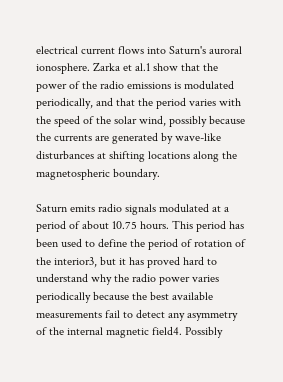electrical current flows into Saturn's auroral ionosphere. Zarka et al.1 show that the power of the radio emissions is modulated periodically, and that the period varies with the speed of the solar wind, possibly because the currents are generated by wave-like disturbances at shifting locations along the magnetospheric boundary.

Saturn emits radio signals modulated at a period of about 10.75 hours. This period has been used to define the period of rotation of the interior3, but it has proved hard to understand why the radio power varies periodically because the best available measurements fail to detect any asymmetry of the internal magnetic field4. Possibly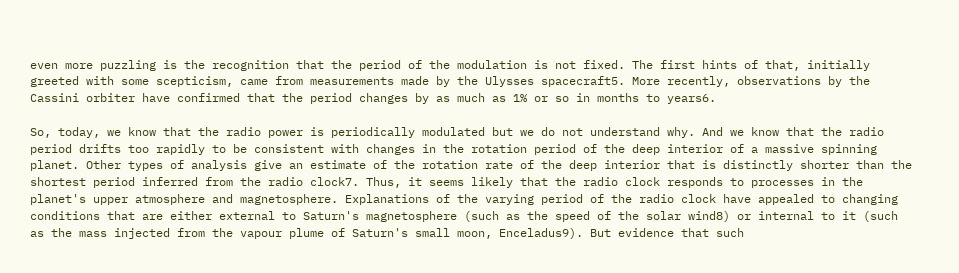even more puzzling is the recognition that the period of the modulation is not fixed. The first hints of that, initially greeted with some scepticism, came from measurements made by the Ulysses spacecraft5. More recently, observations by the Cassini orbiter have confirmed that the period changes by as much as 1% or so in months to years6.

So, today, we know that the radio power is periodically modulated but we do not understand why. And we know that the radio period drifts too rapidly to be consistent with changes in the rotation period of the deep interior of a massive spinning planet. Other types of analysis give an estimate of the rotation rate of the deep interior that is distinctly shorter than the shortest period inferred from the radio clock7. Thus, it seems likely that the radio clock responds to processes in the planet's upper atmosphere and magnetosphere. Explanations of the varying period of the radio clock have appealed to changing conditions that are either external to Saturn's magnetosphere (such as the speed of the solar wind8) or internal to it (such as the mass injected from the vapour plume of Saturn's small moon, Enceladus9). But evidence that such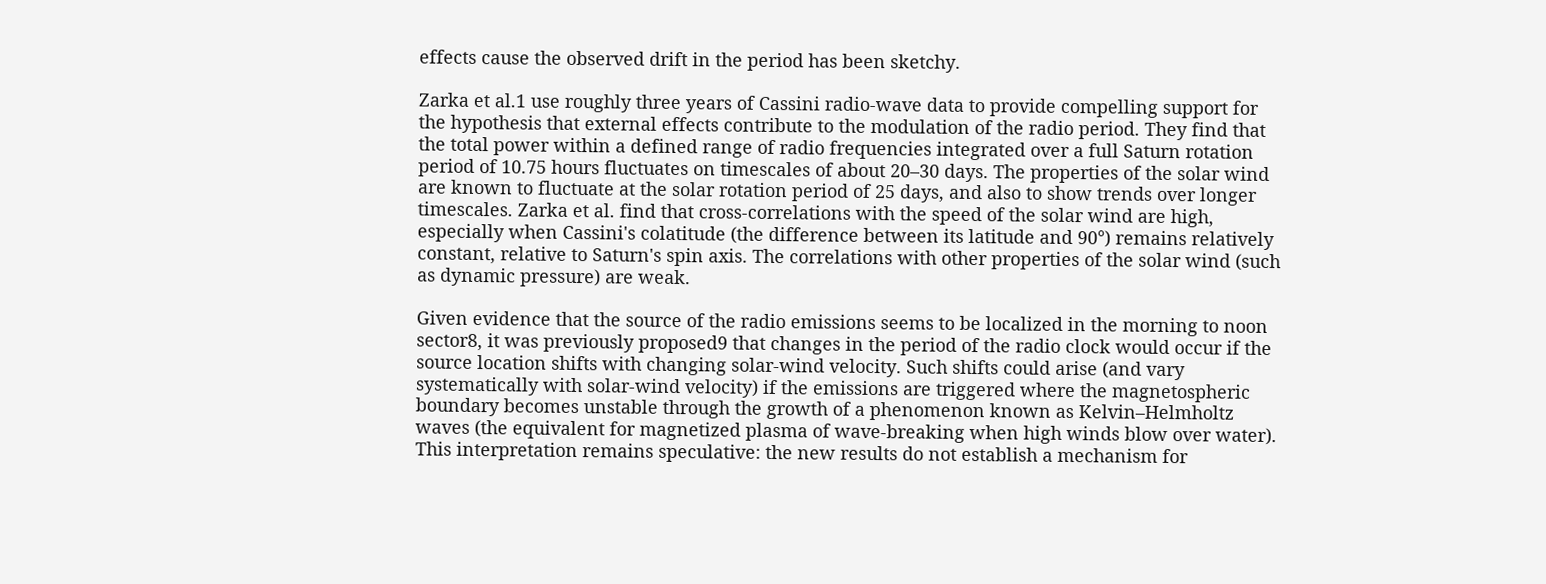effects cause the observed drift in the period has been sketchy.

Zarka et al.1 use roughly three years of Cassini radio-wave data to provide compelling support for the hypothesis that external effects contribute to the modulation of the radio period. They find that the total power within a defined range of radio frequencies integrated over a full Saturn rotation period of 10.75 hours fluctuates on timescales of about 20–30 days. The properties of the solar wind are known to fluctuate at the solar rotation period of 25 days, and also to show trends over longer timescales. Zarka et al. find that cross-correlations with the speed of the solar wind are high, especially when Cassini's colatitude (the difference between its latitude and 90°) remains relatively constant, relative to Saturn's spin axis. The correlations with other properties of the solar wind (such as dynamic pressure) are weak.

Given evidence that the source of the radio emissions seems to be localized in the morning to noon sector8, it was previously proposed9 that changes in the period of the radio clock would occur if the source location shifts with changing solar-wind velocity. Such shifts could arise (and vary systematically with solar-wind velocity) if the emissions are triggered where the magnetospheric boundary becomes unstable through the growth of a phenomenon known as Kelvin–Helmholtz waves (the equivalent for magnetized plasma of wave-breaking when high winds blow over water). This interpretation remains speculative: the new results do not establish a mechanism for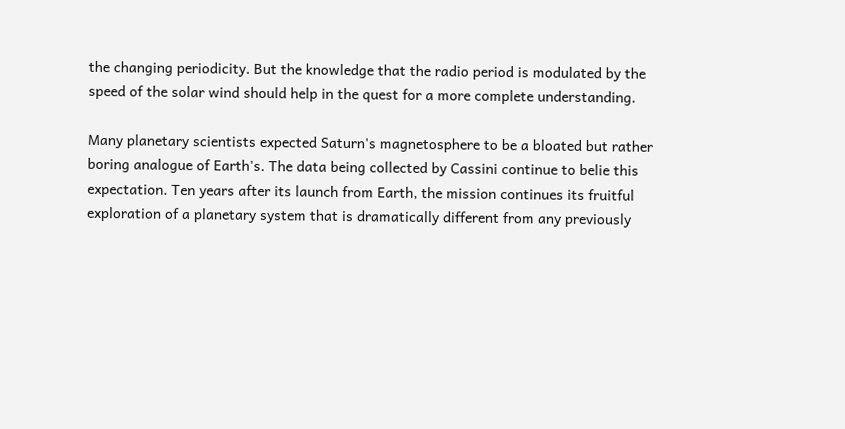the changing periodicity. But the knowledge that the radio period is modulated by the speed of the solar wind should help in the quest for a more complete understanding.

Many planetary scientists expected Saturn's magnetosphere to be a bloated but rather boring analogue of Earth's. The data being collected by Cassini continue to belie this expectation. Ten years after its launch from Earth, the mission continues its fruitful exploration of a planetary system that is dramatically different from any previously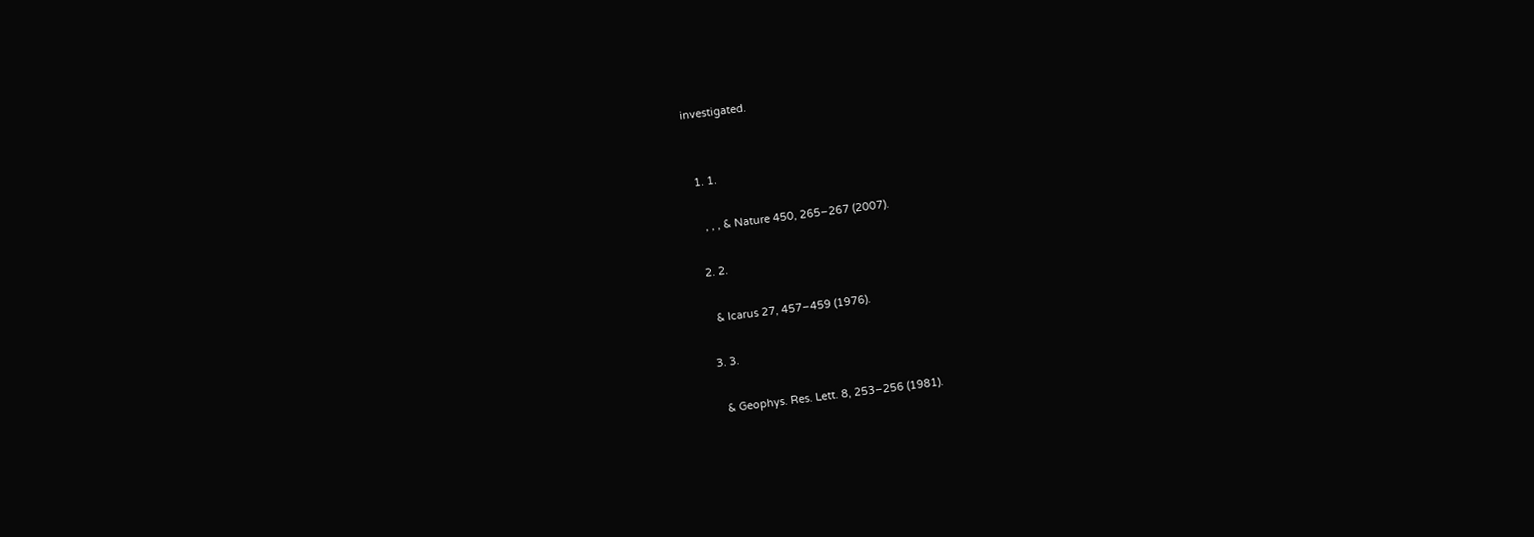investigated.


  1. 1.

    , , , & Nature 450, 265–267 (2007).

  2. 2.

    & Icarus 27, 457–459 (1976).

  3. 3.

    & Geophys. Res. Lett. 8, 253–256 (1981).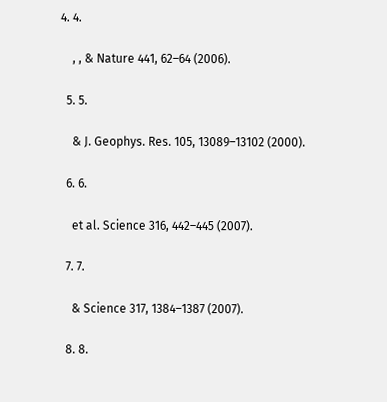4. 4.

    , , & Nature 441, 62–64 (2006).

  5. 5.

    & J. Geophys. Res. 105, 13089–13102 (2000).

  6. 6.

    et al. Science 316, 442–445 (2007).

  7. 7.

    & Science 317, 1384–1387 (2007).

  8. 8.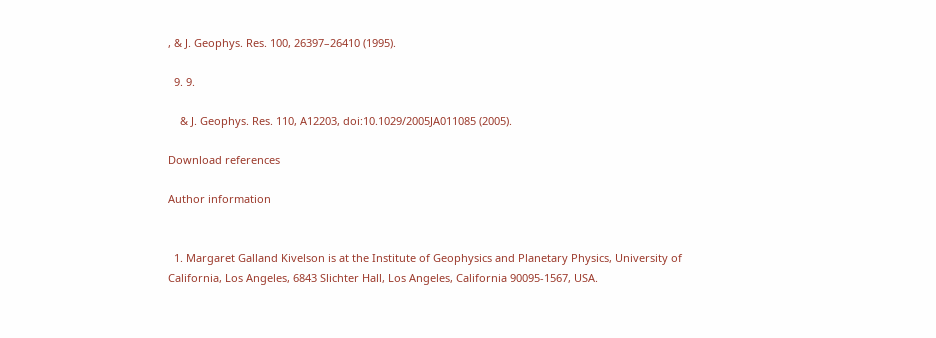, & J. Geophys. Res. 100, 26397–26410 (1995).

  9. 9.

    & J. Geophys. Res. 110, A12203, doi:10.1029/2005JA011085 (2005).

Download references

Author information


  1. Margaret Galland Kivelson is at the Institute of Geophysics and Planetary Physics, University of California, Los Angeles, 6843 Slichter Hall, Los Angeles, California 90095-1567, USA.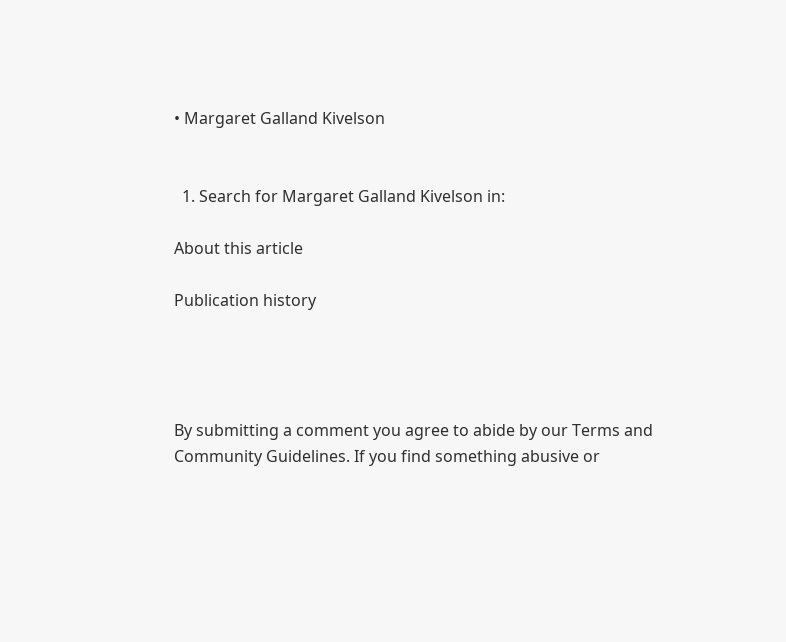• Margaret Galland Kivelson


  1. Search for Margaret Galland Kivelson in:

About this article

Publication history




By submitting a comment you agree to abide by our Terms and Community Guidelines. If you find something abusive or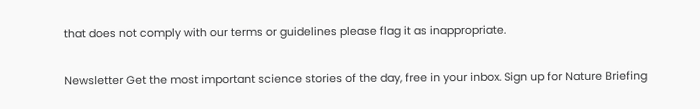that does not comply with our terms or guidelines please flag it as inappropriate.

Newsletter Get the most important science stories of the day, free in your inbox. Sign up for Nature Briefing